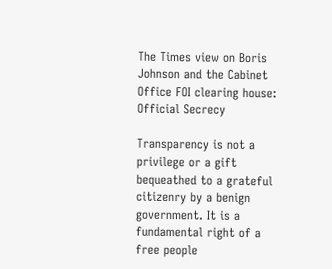The Times view on Boris Johnson and the Cabinet Office FOI clearing house: Official Secrecy

Transparency is not a privilege or a gift bequeathed to a grateful citizenry by a benign government. It is a fundamental right of a free people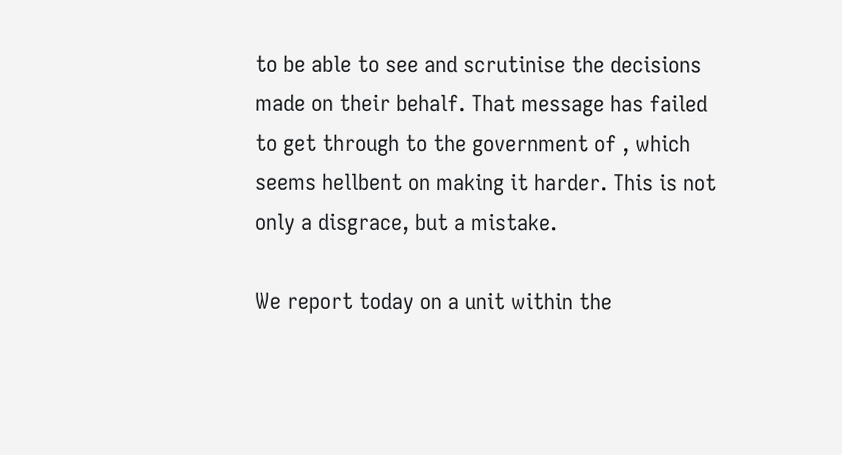to be able to see and scrutinise the decisions made on their behalf. That message has failed to get through to the government of , which seems hellbent on making it harder. This is not only a disgrace, but a mistake.

We report today on a unit within the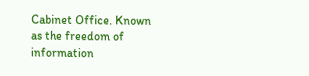Cabinet Office. Known as the freedom of information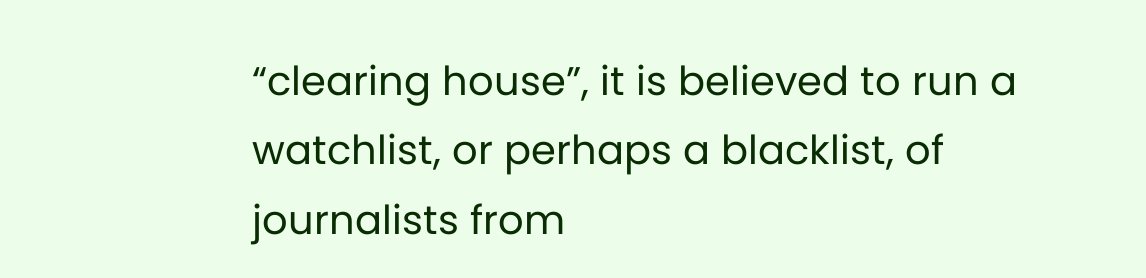“clearing house”, it is believed to run a watchlist, or perhaps a blacklist, of journalists from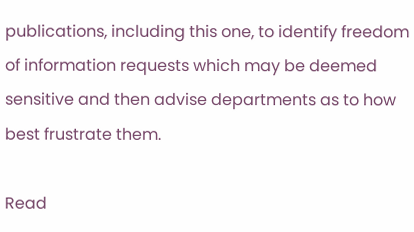publications, including this one, to identify freedom of information requests which may be deemed sensitive and then advise departments as to how best frustrate them.

Read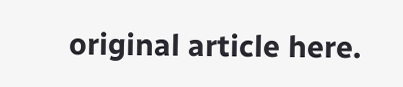original article here.